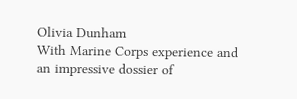Olivia Dunham
With Marine Corps experience and an impressive dossier of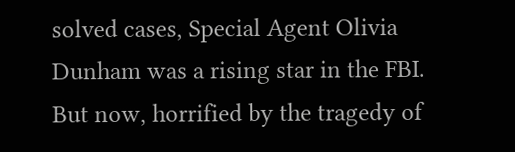solved cases, Special Agent Olivia Dunham was a rising star in the FBI. But now, horrified by the tragedy of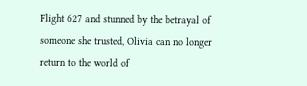Flight 627 and stunned by the betrayal of someone she trusted, Olivia can no longer return to the world of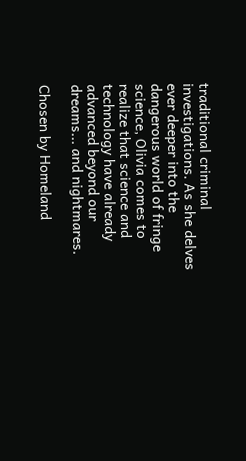traditional criminal investigations. As she delves ever deeper into the dangerous world of fringe science, Olivia comes to realize that science and technology have already advanced beyond our dreams... and nightmares.

Chosen by Homeland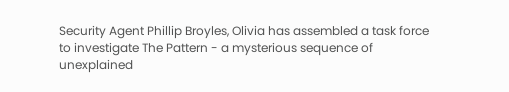Security Agent Phillip Broyles, Olivia has assembled a task force to investigate The Pattern - a mysterious sequence of unexplained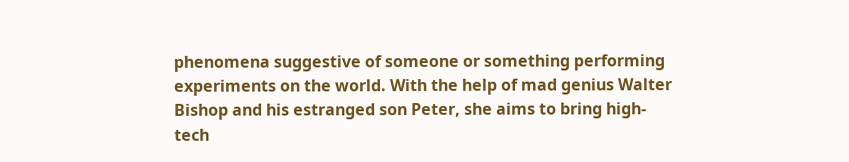phenomena suggestive of someone or something performing experiments on the world. With the help of mad genius Walter Bishop and his estranged son Peter, she aims to bring high-tech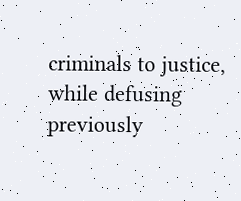criminals to justice, while defusing previously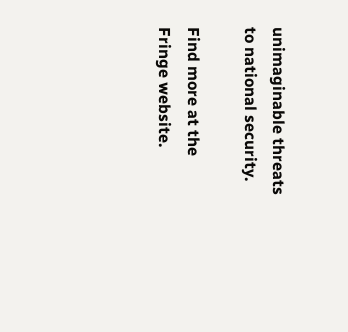unimaginable threats to national security.

Find more at the Fringe website.